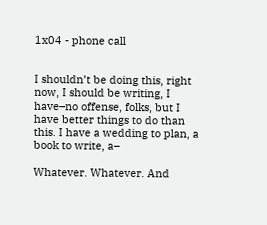1x04 - phone call


I shouldn’t be doing this, right now, I should be writing, I have–no offense, folks, but I have better things to do than this. I have a wedding to plan, a book to write, a–

Whatever. Whatever. And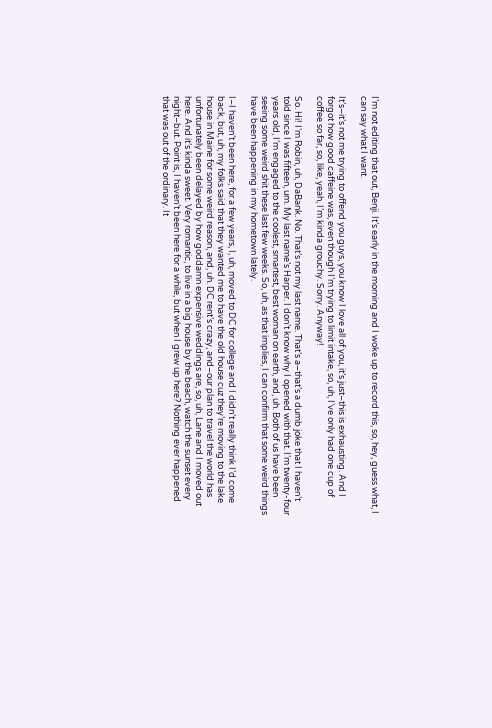I’m not editing that out, Benji. It’s early in the morning and I woke up to record this, so, hey, guess what, I can say what I want.

It’s–it’s not me trying to offend you guys, you know I love all of you, it’s just–this is exhausting. And I forgot how good caffeine was, even though I’m trying to limit intake, so, uh, I’ve only had one cup of coffee so far, so, like, yeah, I’m kinda grouchy. Sorry. Anyway!

So. Hi! I’m Robin, uh, DaBank. No. That’s not my last name. That’s a–that’s a dumb joke that I haven’t told since I was fifteen, um. My last name’s Harper. I don’t know why I opened with that. I’m twenty-four years old, I’m engaged to the coolest, smartest, best woman on earth, and, uh. Both of us have been seeing some weird shit these last few weeks. So, uh, as that implies, I can confirm that some weird things have been happening in my hometown lately.

I–I haven’t been here, for a few years, I, uh, moved to DC for college and I didn’t really think I’d come back, but, uh, my folks said that they wanted me to have the old house cuz they’re moving to the lake house in Maine for some weird reason, and, uh. DC rent’s crazy, and–our plan to travel the world has unfortunately been delayed by how goddamn expensive weddings are, so, uh, Lane and I moved out here. And it’s kinda sweet. Very romantic, to live in a big house by the beach, watch the sunset every night–but. Point is, I haven’t been here for a while, but when I grew up here? Nothing ever happened that was out of the ordinary. It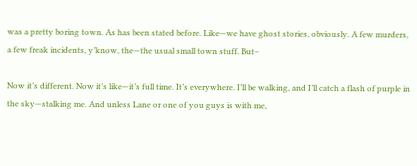was a pretty boring town. As has been stated before. Like—we have ghost stories, obviously. A few murders, a few freak incidents, y’know, the—the usual small town stuff. But–

Now it’s different. Now it’s like—it’s full time. It’s everywhere. I’ll be walking, and I’ll catch a flash of purple in the sky—stalking me. And unless Lane or one of you guys is with me,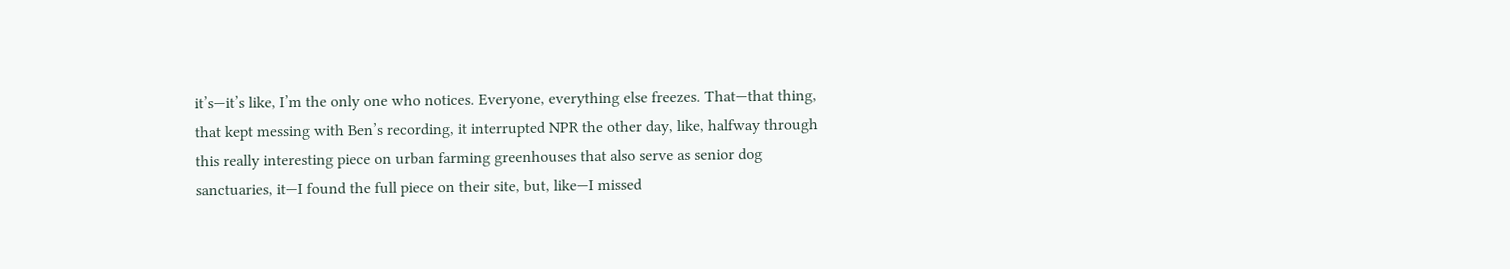it’s—it’s like, I’m the only one who notices. Everyone, everything else freezes. That—that thing, that kept messing with Ben’s recording, it interrupted NPR the other day, like, halfway through this really interesting piece on urban farming greenhouses that also serve as senior dog sanctuaries, it—I found the full piece on their site, but, like—I missed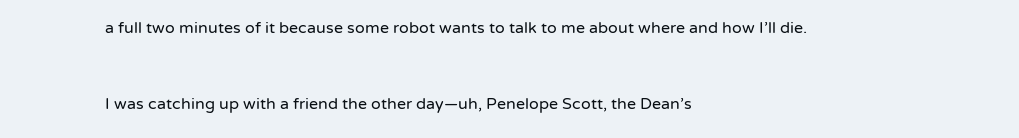a full two minutes of it because some robot wants to talk to me about where and how I’ll die.


I was catching up with a friend the other day—uh, Penelope Scott, the Dean’s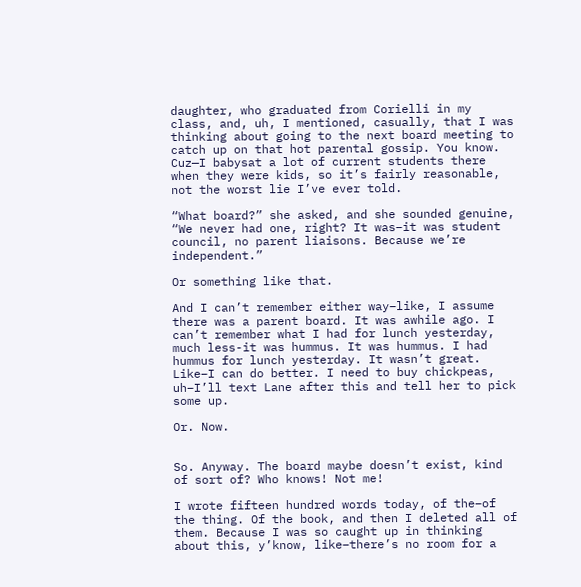daughter, who graduated from Corielli in my class, and, uh, I mentioned, casually, that I was thinking about going to the next board meeting to catch up on that hot parental gossip. You know. Cuz—I babysat a lot of current students there when they were kids, so it’s fairly reasonable, not the worst lie I’ve ever told.

“What board?” she asked, and she sounded genuine, “We never had one, right? It was–it was student council, no parent liaisons. Because we’re independent.”

Or something like that.

And I can’t remember either way–like, I assume there was a parent board. It was awhile ago. I can’t remember what I had for lunch yesterday, much less-it was hummus. It was hummus. I had hummus for lunch yesterday. It wasn’t great. Like–I can do better. I need to buy chickpeas, uh–I’ll text Lane after this and tell her to pick some up.

Or. Now.


So. Anyway. The board maybe doesn’t exist, kind of sort of? Who knows! Not me!

I wrote fifteen hundred words today, of the–of the thing. Of the book, and then I deleted all of them. Because I was so caught up in thinking about this, y’know, like–there’s no room for a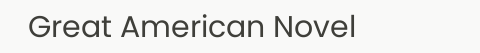Great American Novel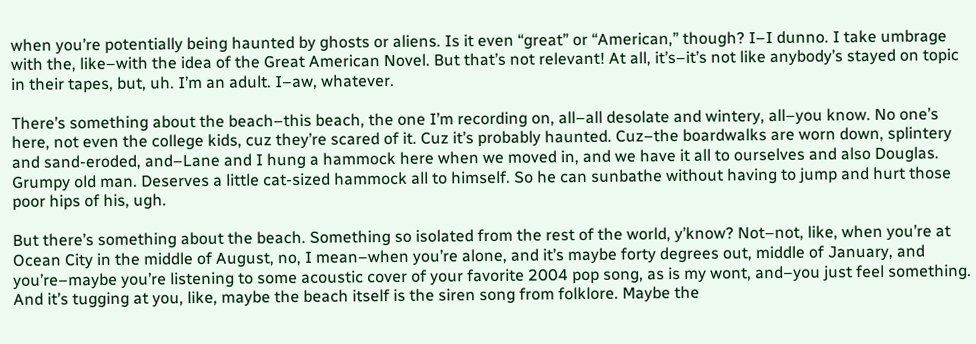when you’re potentially being haunted by ghosts or aliens. Is it even “great” or “American,” though? I–I dunno. I take umbrage with the, like–with the idea of the Great American Novel. But that’s not relevant! At all, it’s–it’s not like anybody’s stayed on topic in their tapes, but, uh. I’m an adult. I–aw, whatever.

There’s something about the beach–this beach, the one I’m recording on, all–all desolate and wintery, all–you know. No one’s here, not even the college kids, cuz they’re scared of it. Cuz it’s probably haunted. Cuz–the boardwalks are worn down, splintery and sand-eroded, and–Lane and I hung a hammock here when we moved in, and we have it all to ourselves and also Douglas. Grumpy old man. Deserves a little cat-sized hammock all to himself. So he can sunbathe without having to jump and hurt those poor hips of his, ugh.

But there’s something about the beach. Something so isolated from the rest of the world, y’know? Not–not, like, when you’re at Ocean City in the middle of August, no, I mean–when you’re alone, and it’s maybe forty degrees out, middle of January, and you’re–maybe you’re listening to some acoustic cover of your favorite 2004 pop song, as is my wont, and–you just feel something. And it’s tugging at you, like, maybe the beach itself is the siren song from folklore. Maybe the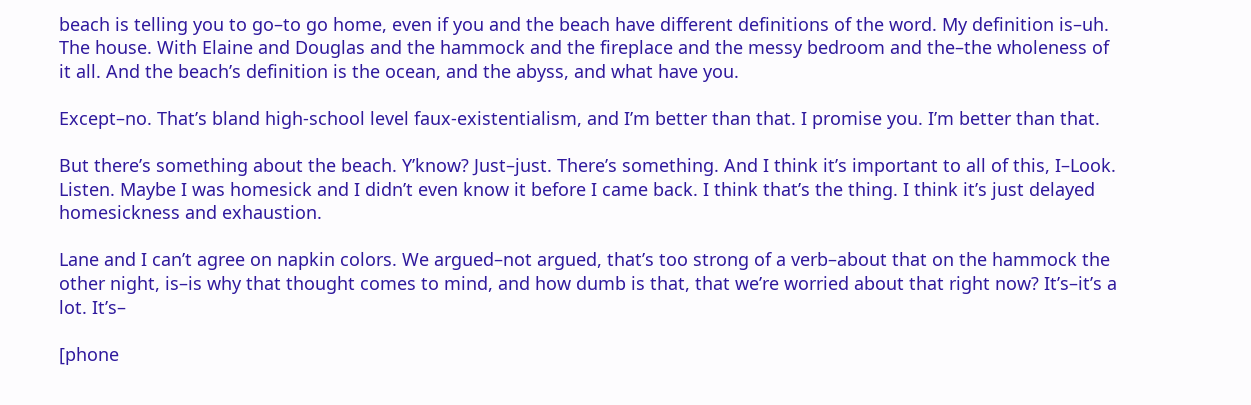beach is telling you to go–to go home, even if you and the beach have different definitions of the word. My definition is–uh. The house. With Elaine and Douglas and the hammock and the fireplace and the messy bedroom and the–the wholeness of it all. And the beach’s definition is the ocean, and the abyss, and what have you.

Except–no. That’s bland high-school level faux-existentialism, and I’m better than that. I promise you. I’m better than that.

But there’s something about the beach. Y’know? Just–just. There’s something. And I think it’s important to all of this, I–Look. Listen. Maybe I was homesick and I didn’t even know it before I came back. I think that’s the thing. I think it’s just delayed homesickness and exhaustion.

Lane and I can’t agree on napkin colors. We argued–not argued, that’s too strong of a verb–about that on the hammock the other night, is–is why that thought comes to mind, and how dumb is that, that we’re worried about that right now? It’s–it’s a lot. It’s–

[phone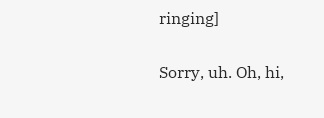ringing]

Sorry, uh. Oh, hi,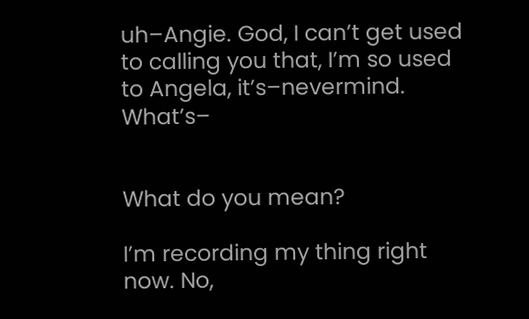uh–Angie. God, I can’t get used to calling you that, I’m so used to Angela, it’s–nevermind. What’s–


What do you mean?

I’m recording my thing right now. No,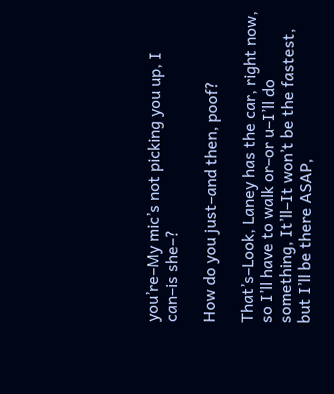you’re–My mic’s not picking you up, I can–is she–?

How do you just–and then, poof?

That’s–Look, Laney has the car, right now, so I’ll have to walk or–or u–I’ll do something, It’ll–It won’t be the fastest, but I’ll be there ASAP,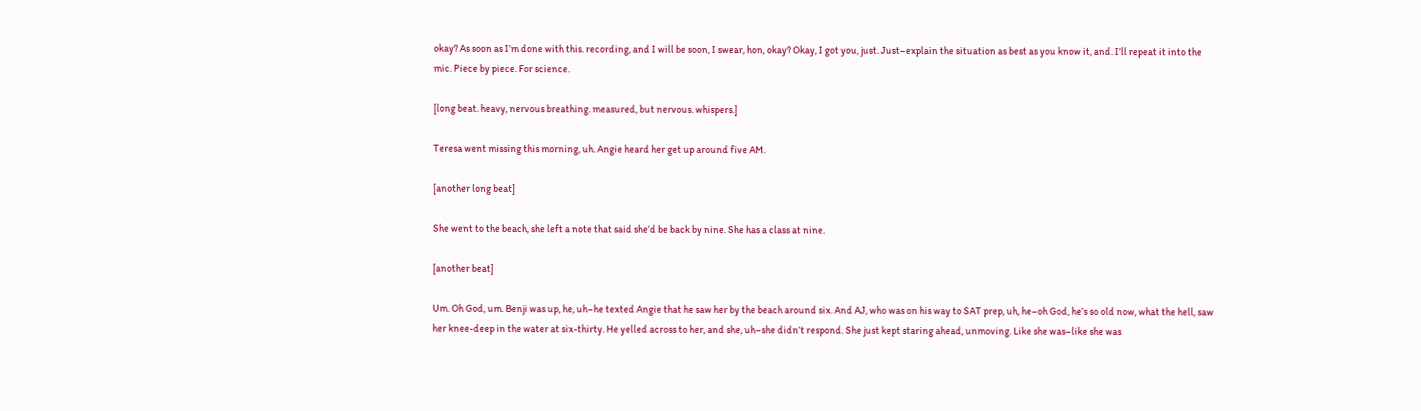okay? As soon as I’m done with this. recording, and I will be soon, I swear, hon, okay? Okay, I got you, just. Just–explain the situation as best as you know it, and. I’ll repeat it into the mic. Piece by piece. For science.

[long beat. heavy, nervous breathing. measured, but nervous. whispers.]

Teresa went missing this morning, uh. Angie heard her get up around five AM.

[another long beat]

She went to the beach, she left a note that said she’d be back by nine. She has a class at nine.

[another beat]

Um. Oh God, um. Benji was up, he, uh–he texted Angie that he saw her by the beach around six. And AJ, who was on his way to SAT prep, uh, he–oh God, he’s so old now, what the hell, saw her knee-deep in the water at six-thirty. He yelled across to her, and she, uh–she didn’t respond. She just kept staring ahead, unmoving. Like she was–like she was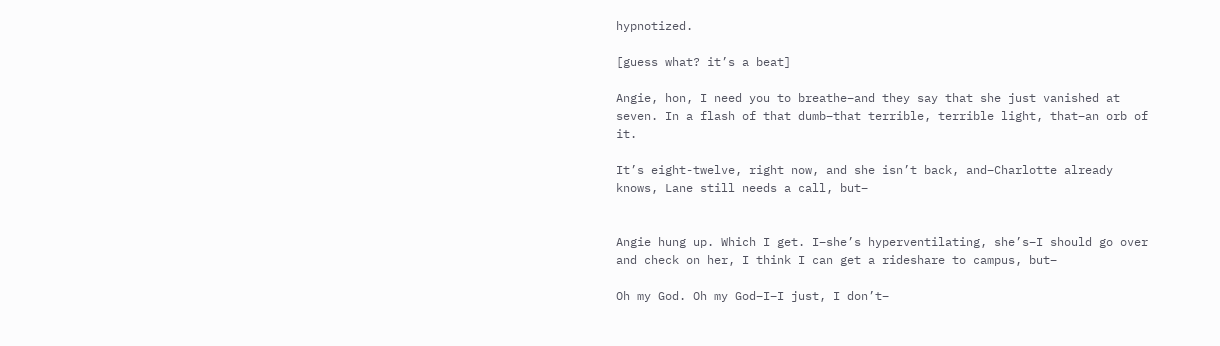hypnotized.

[guess what? it’s a beat]

Angie, hon, I need you to breathe–and they say that she just vanished at seven. In a flash of that dumb–that terrible, terrible light, that–an orb of it.

It’s eight-twelve, right now, and she isn’t back, and–Charlotte already knows, Lane still needs a call, but–


Angie hung up. Which I get. I–she’s hyperventilating, she’s–I should go over and check on her, I think I can get a rideshare to campus, but–

Oh my God. Oh my God–I–I just, I don’t–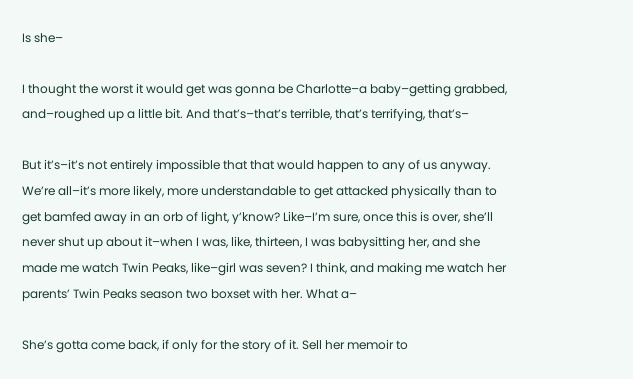Is she–

I thought the worst it would get was gonna be Charlotte–a baby–getting grabbed, and–roughed up a little bit. And that’s–that’s terrible, that’s terrifying, that’s–

But it’s–it’s not entirely impossible that that would happen to any of us anyway. We’re all–it’s more likely, more understandable to get attacked physically than to get bamfed away in an orb of light, y’know? Like–I’m sure, once this is over, she’ll never shut up about it–when I was, like, thirteen, I was babysitting her, and she made me watch Twin Peaks, like–girl was seven? I think, and making me watch her parents’ Twin Peaks season two boxset with her. What a–

She’s gotta come back, if only for the story of it. Sell her memoir to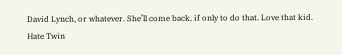David Lynch, or whatever. She’ll come back, if only to do that. Love that kid. Hate Twin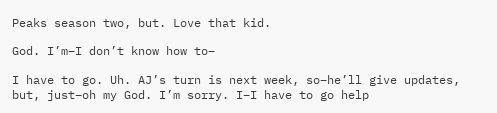Peaks season two, but. Love that kid.

God. I’m–I don’t know how to–

I have to go. Uh. AJ’s turn is next week, so–he’ll give updates, but, just–oh my God. I’m sorry. I–I have to go help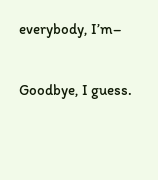everybody, I’m–

Goodbye, I guess.